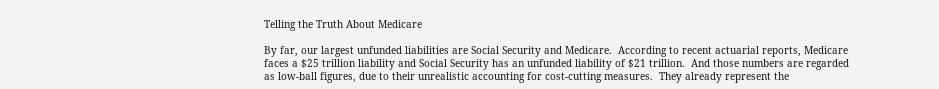Telling the Truth About Medicare

By far, our largest unfunded liabilities are Social Security and Medicare.  According to recent actuarial reports, Medicare faces a $25 trillion liability and Social Security has an unfunded liability of $21 trillion.  And those numbers are regarded as low-ball figures, due to their unrealistic accounting for cost-cutting measures.  They already represent the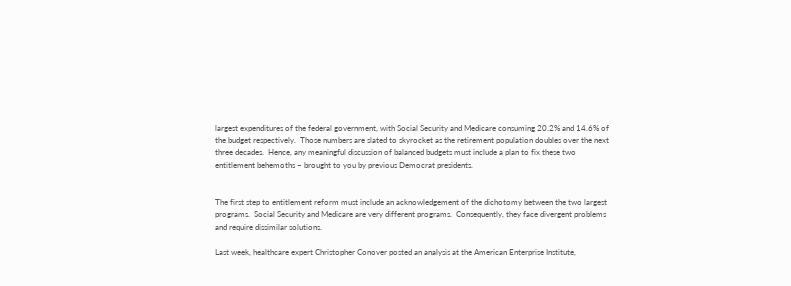largest expenditures of the federal government, with Social Security and Medicare consuming 20.2% and 14.6% of the budget respectively.  Those numbers are slated to skyrocket as the retirement population doubles over the next three decades.  Hence, any meaningful discussion of balanced budgets must include a plan to fix these two entitlement behemoths – brought to you by previous Democrat presidents.


The first step to entitlement reform must include an acknowledgement of the dichotomy between the two largest programs.  Social Security and Medicare are very different programs.  Consequently, they face divergent problems and require dissimilar solutions.

Last week, healthcare expert Christopher Conover posted an analysis at the American Enterprise Institute,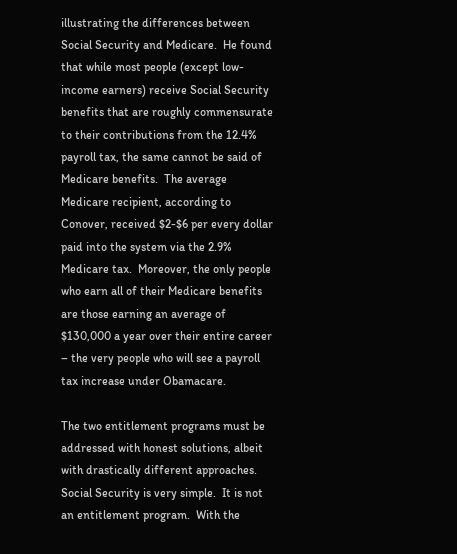illustrating the differences between Social Security and Medicare.  He found that while most people (except low-income earners) receive Social Security benefits that are roughly commensurate to their contributions from the 12.4% payroll tax, the same cannot be said of Medicare benefits.  The average Medicare recipient, according to Conover, received $2-$6 per every dollar paid into the system via the 2.9% Medicare tax.  Moreover, the only people who earn all of their Medicare benefits are those earning an average of $130,000 a year over their entire career – the very people who will see a payroll tax increase under Obamacare.

The two entitlement programs must be addressed with honest solutions, albeit with drastically different approaches.  Social Security is very simple.  It is not an entitlement program.  With the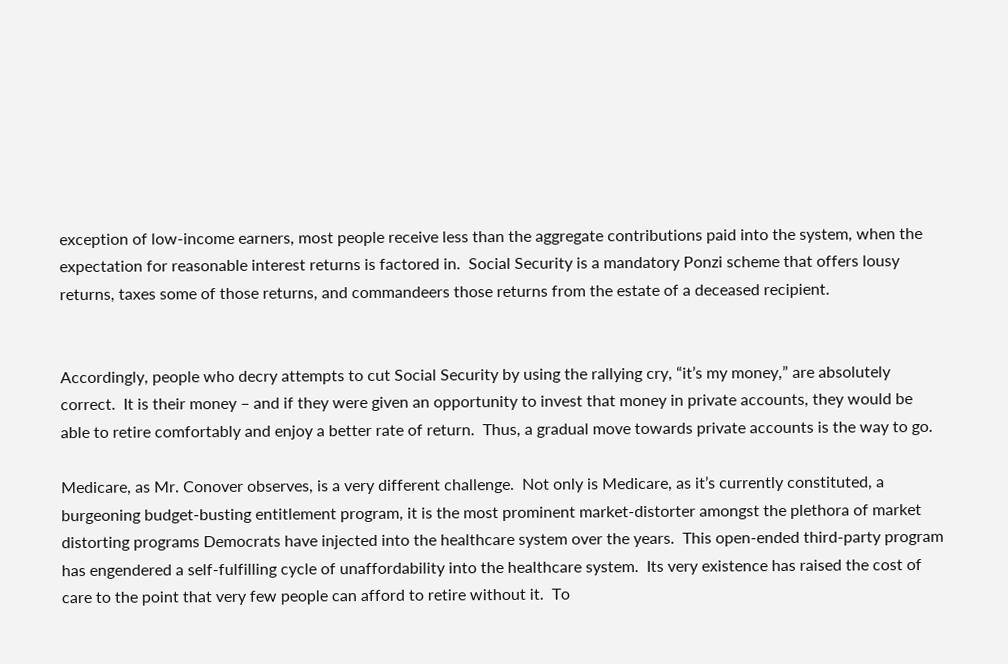exception of low-income earners, most people receive less than the aggregate contributions paid into the system, when the expectation for reasonable interest returns is factored in.  Social Security is a mandatory Ponzi scheme that offers lousy returns, taxes some of those returns, and commandeers those returns from the estate of a deceased recipient.


Accordingly, people who decry attempts to cut Social Security by using the rallying cry, “it’s my money,” are absolutely correct.  It is their money – and if they were given an opportunity to invest that money in private accounts, they would be able to retire comfortably and enjoy a better rate of return.  Thus, a gradual move towards private accounts is the way to go.

Medicare, as Mr. Conover observes, is a very different challenge.  Not only is Medicare, as it’s currently constituted, a burgeoning budget-busting entitlement program, it is the most prominent market-distorter amongst the plethora of market distorting programs Democrats have injected into the healthcare system over the years.  This open-ended third-party program has engendered a self-fulfilling cycle of unaffordability into the healthcare system.  Its very existence has raised the cost of care to the point that very few people can afford to retire without it.  To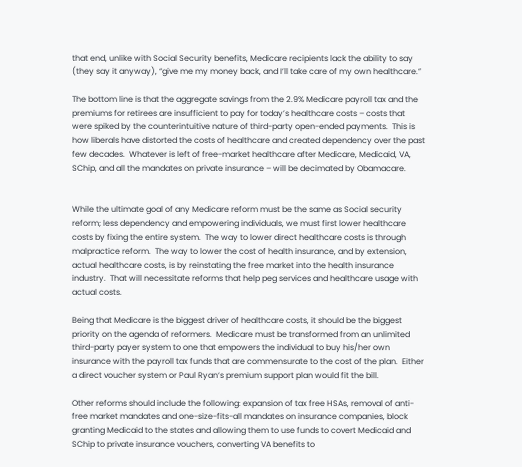that end, unlike with Social Security benefits, Medicare recipients lack the ability to say (they say it anyway), “give me my money back, and I’ll take care of my own healthcare.”

The bottom line is that the aggregate savings from the 2.9% Medicare payroll tax and the premiums for retirees are insufficient to pay for today’s healthcare costs – costs that were spiked by the counterintuitive nature of third-party open-ended payments.  This is how liberals have distorted the costs of healthcare and created dependency over the past few decades.  Whatever is left of free-market healthcare after Medicare, Medicaid, VA, SChip, and all the mandates on private insurance – will be decimated by Obamacare.


While the ultimate goal of any Medicare reform must be the same as Social security reform; less dependency and empowering individuals, we must first lower healthcare costs by fixing the entire system.  The way to lower direct healthcare costs is through malpractice reform.  The way to lower the cost of health insurance, and by extension, actual healthcare costs, is by reinstating the free market into the health insurance industry.  That will necessitate reforms that help peg services and healthcare usage with actual costs.

Being that Medicare is the biggest driver of healthcare costs, it should be the biggest priority on the agenda of reformers.  Medicare must be transformed from an unlimited third-party payer system to one that empowers the individual to buy his/her own insurance with the payroll tax funds that are commensurate to the cost of the plan.  Either a direct voucher system or Paul Ryan‘s premium support plan would fit the bill.

Other reforms should include the following: expansion of tax free HSAs, removal of anti-free market mandates and one-size-fits-all mandates on insurance companies, block granting Medicaid to the states and allowing them to use funds to covert Medicaid and SChip to private insurance vouchers, converting VA benefits to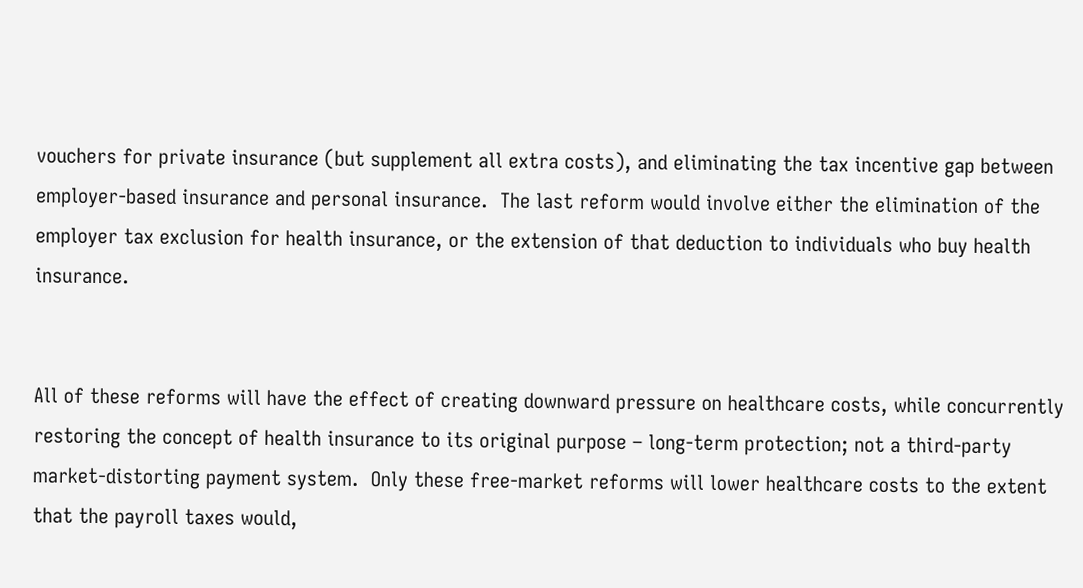vouchers for private insurance (but supplement all extra costs), and eliminating the tax incentive gap between employer-based insurance and personal insurance.  The last reform would involve either the elimination of the employer tax exclusion for health insurance, or the extension of that deduction to individuals who buy health insurance.


All of these reforms will have the effect of creating downward pressure on healthcare costs, while concurrently restoring the concept of health insurance to its original purpose – long-term protection; not a third-party market-distorting payment system.  Only these free-market reforms will lower healthcare costs to the extent that the payroll taxes would,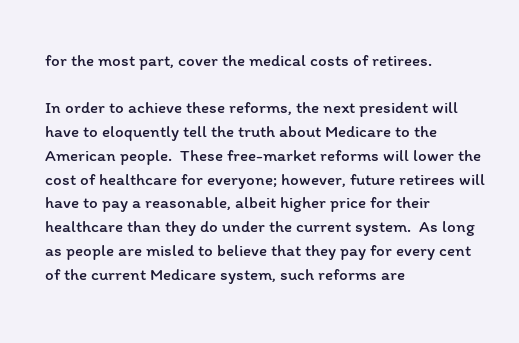for the most part, cover the medical costs of retirees.

In order to achieve these reforms, the next president will have to eloquently tell the truth about Medicare to the American people.  These free-market reforms will lower the cost of healthcare for everyone; however, future retirees will have to pay a reasonable, albeit higher price for their healthcare than they do under the current system.  As long as people are misled to believe that they pay for every cent of the current Medicare system, such reforms are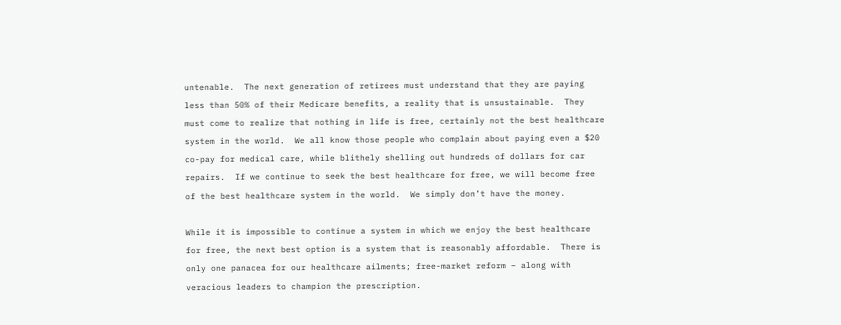untenable.  The next generation of retirees must understand that they are paying less than 50% of their Medicare benefits, a reality that is unsustainable.  They must come to realize that nothing in life is free, certainly not the best healthcare system in the world.  We all know those people who complain about paying even a $20 co-pay for medical care, while blithely shelling out hundreds of dollars for car repairs.  If we continue to seek the best healthcare for free, we will become free of the best healthcare system in the world.  We simply don’t have the money.

While it is impossible to continue a system in which we enjoy the best healthcare for free, the next best option is a system that is reasonably affordable.  There is only one panacea for our healthcare ailments; free-market reform – along with veracious leaders to champion the prescription.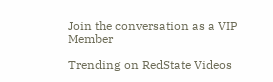Join the conversation as a VIP Member

Trending on RedState Videos